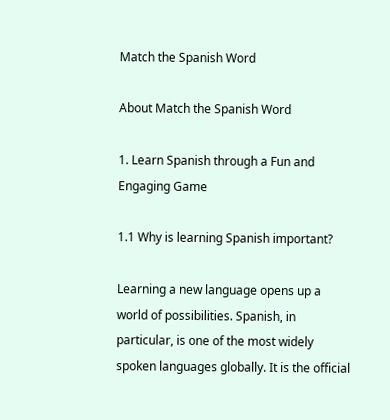Match the Spanish Word

About Match the Spanish Word

1. Learn Spanish through a Fun and Engaging Game

1.1 Why is learning Spanish important?

Learning a new language opens up a world of possibilities. Spanish, in particular, is one of the most widely spoken languages globally. It is the official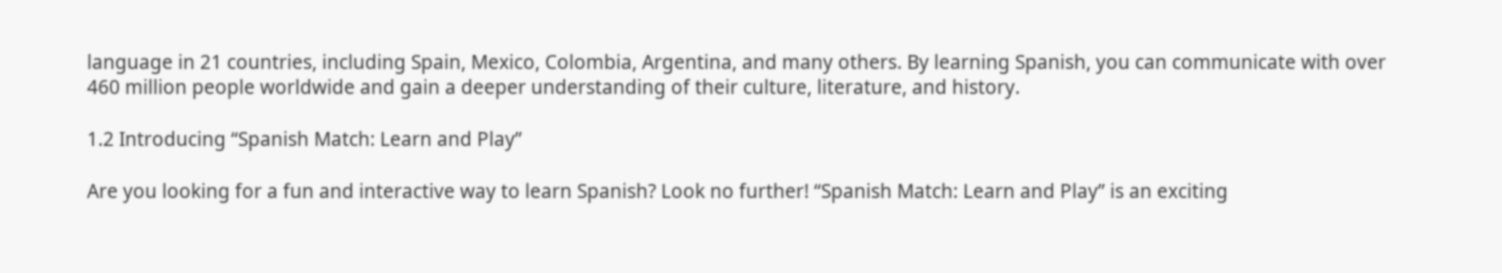language in 21 countries, including Spain, Mexico, Colombia, Argentina, and many others. By learning Spanish, you can communicate with over 460 million people worldwide and gain a deeper understanding of their culture, literature, and history.

1.2 Introducing “Spanish Match: Learn and Play”

Are you looking for a fun and interactive way to learn Spanish? Look no further! “Spanish Match: Learn and Play” is an exciting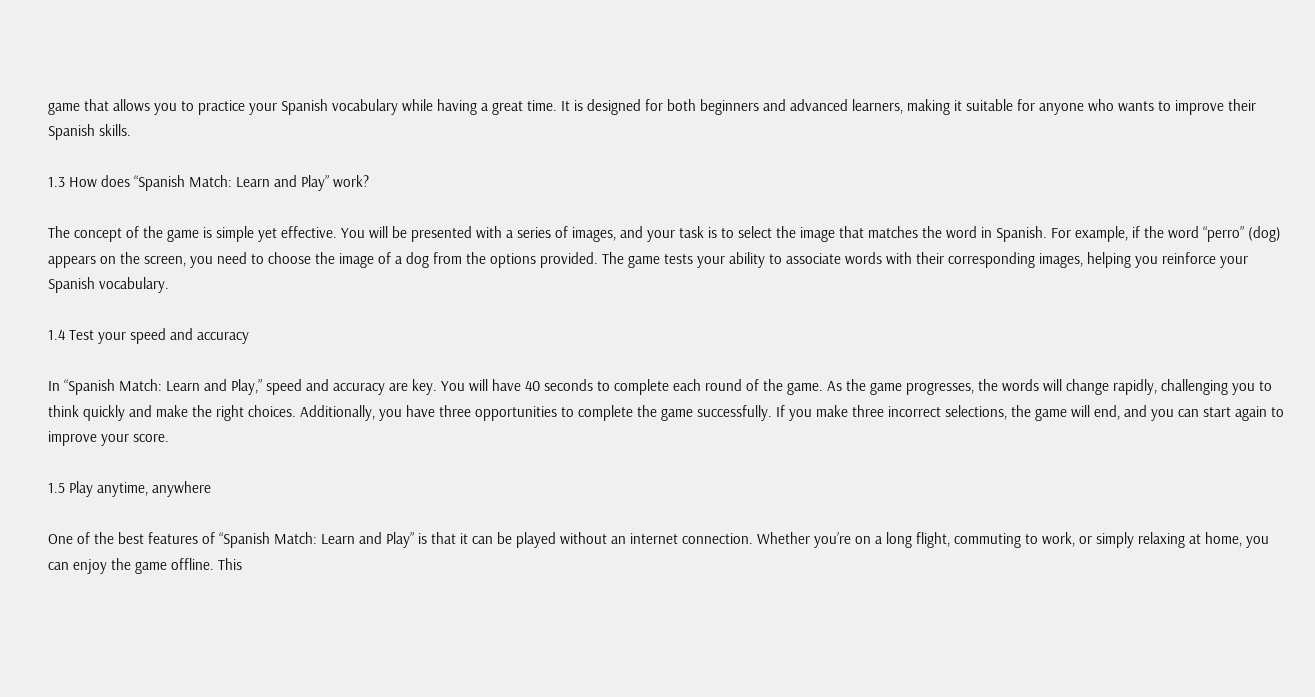game that allows you to practice your Spanish vocabulary while having a great time. It is designed for both beginners and advanced learners, making it suitable for anyone who wants to improve their Spanish skills.

1.3 How does “Spanish Match: Learn and Play” work?

The concept of the game is simple yet effective. You will be presented with a series of images, and your task is to select the image that matches the word in Spanish. For example, if the word “perro” (dog) appears on the screen, you need to choose the image of a dog from the options provided. The game tests your ability to associate words with their corresponding images, helping you reinforce your Spanish vocabulary.

1.4 Test your speed and accuracy

In “Spanish Match: Learn and Play,” speed and accuracy are key. You will have 40 seconds to complete each round of the game. As the game progresses, the words will change rapidly, challenging you to think quickly and make the right choices. Additionally, you have three opportunities to complete the game successfully. If you make three incorrect selections, the game will end, and you can start again to improve your score.

1.5 Play anytime, anywhere

One of the best features of “Spanish Match: Learn and Play” is that it can be played without an internet connection. Whether you’re on a long flight, commuting to work, or simply relaxing at home, you can enjoy the game offline. This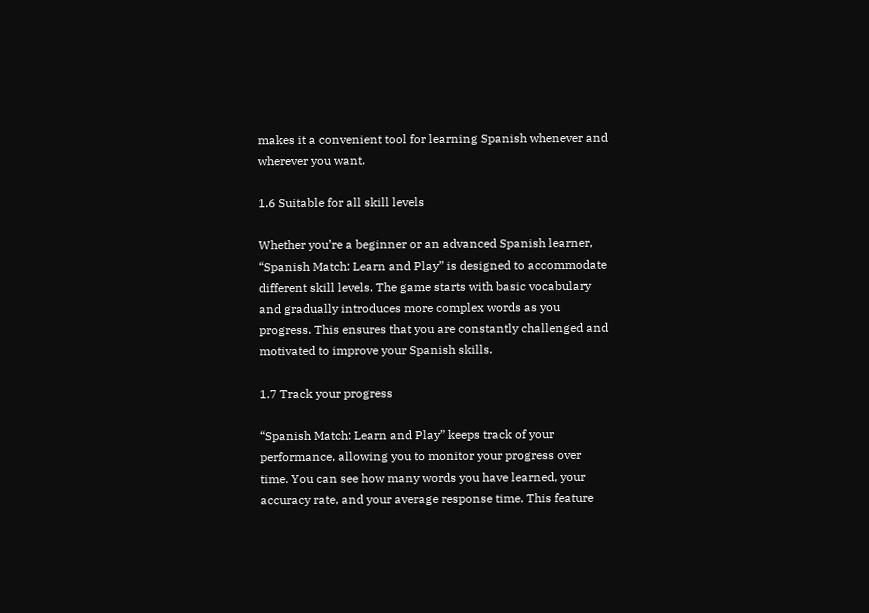makes it a convenient tool for learning Spanish whenever and wherever you want.

1.6 Suitable for all skill levels

Whether you’re a beginner or an advanced Spanish learner, “Spanish Match: Learn and Play” is designed to accommodate different skill levels. The game starts with basic vocabulary and gradually introduces more complex words as you progress. This ensures that you are constantly challenged and motivated to improve your Spanish skills.

1.7 Track your progress

“Spanish Match: Learn and Play” keeps track of your performance, allowing you to monitor your progress over time. You can see how many words you have learned, your accuracy rate, and your average response time. This feature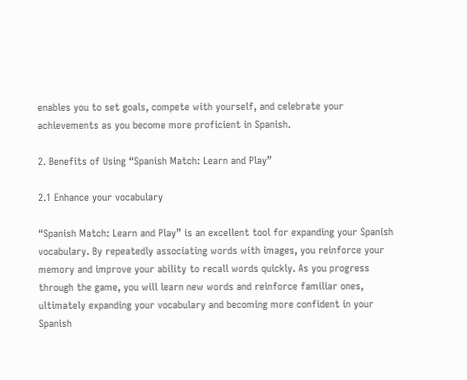enables you to set goals, compete with yourself, and celebrate your achievements as you become more proficient in Spanish.

2. Benefits of Using “Spanish Match: Learn and Play”

2.1 Enhance your vocabulary

“Spanish Match: Learn and Play” is an excellent tool for expanding your Spanish vocabulary. By repeatedly associating words with images, you reinforce your memory and improve your ability to recall words quickly. As you progress through the game, you will learn new words and reinforce familiar ones, ultimately expanding your vocabulary and becoming more confident in your Spanish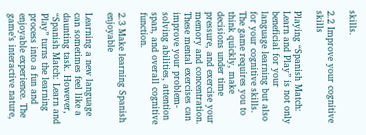skills.

2.2 Improve your cognitive skills

Playing “Spanish Match: Learn and Play” is not only beneficial for your language learning but also for your cognitive skills. The game requires you to think quickly, make decisions under time pressure, and exercise your memory and concentration. These mental exercises can improve your problem-solving abilities, attention span, and overall cognitive function.

2.3 Make learning Spanish enjoyable

Learning a new language can sometimes feel like a daunting task. However, “Spanish Match: Learn and Play” turns the learning process into a fun and enjoyable experience. The game’s interactive nature,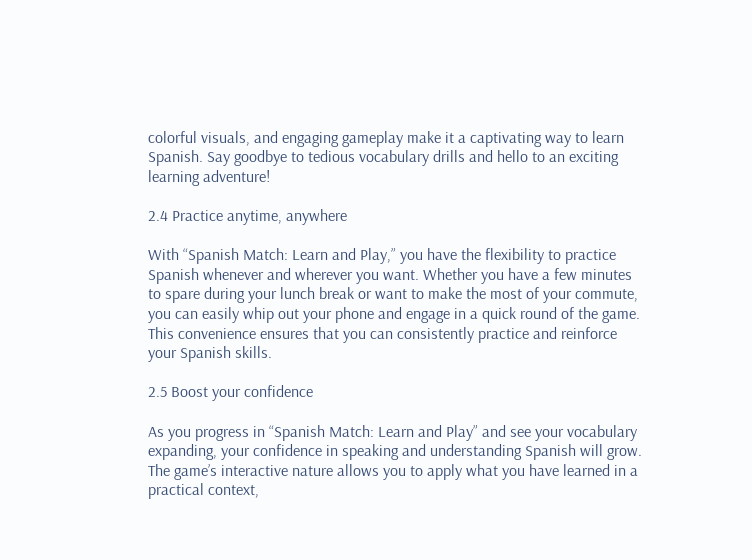colorful visuals, and engaging gameplay make it a captivating way to learn Spanish. Say goodbye to tedious vocabulary drills and hello to an exciting learning adventure!

2.4 Practice anytime, anywhere

With “Spanish Match: Learn and Play,” you have the flexibility to practice Spanish whenever and wherever you want. Whether you have a few minutes to spare during your lunch break or want to make the most of your commute, you can easily whip out your phone and engage in a quick round of the game. This convenience ensures that you can consistently practice and reinforce your Spanish skills.

2.5 Boost your confidence

As you progress in “Spanish Match: Learn and Play” and see your vocabulary expanding, your confidence in speaking and understanding Spanish will grow. The game’s interactive nature allows you to apply what you have learned in a practical context,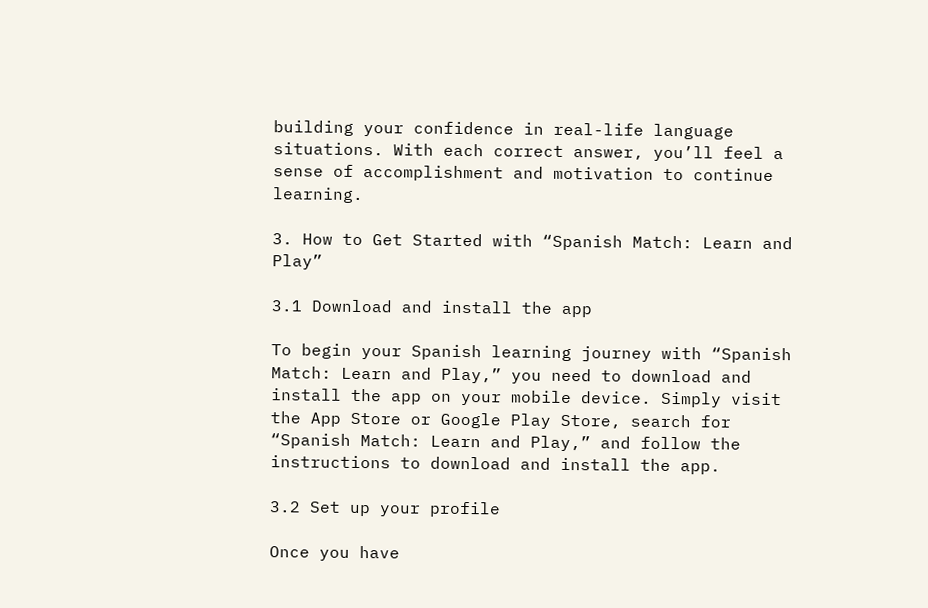building your confidence in real-life language situations. With each correct answer, you’ll feel a sense of accomplishment and motivation to continue learning.

3. How to Get Started with “Spanish Match: Learn and Play”

3.1 Download and install the app

To begin your Spanish learning journey with “Spanish Match: Learn and Play,” you need to download and install the app on your mobile device. Simply visit the App Store or Google Play Store, search for “Spanish Match: Learn and Play,” and follow the instructions to download and install the app.

3.2 Set up your profile

Once you have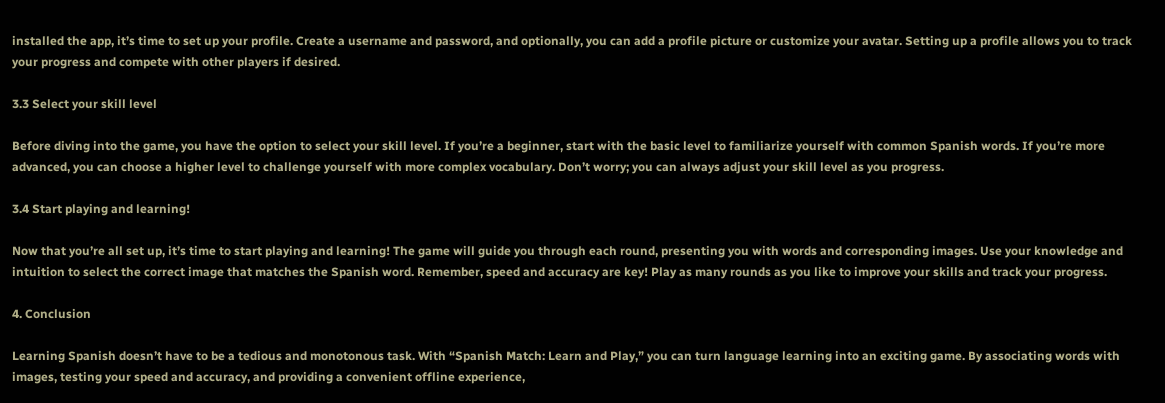installed the app, it’s time to set up your profile. Create a username and password, and optionally, you can add a profile picture or customize your avatar. Setting up a profile allows you to track your progress and compete with other players if desired.

3.3 Select your skill level

Before diving into the game, you have the option to select your skill level. If you’re a beginner, start with the basic level to familiarize yourself with common Spanish words. If you’re more advanced, you can choose a higher level to challenge yourself with more complex vocabulary. Don’t worry; you can always adjust your skill level as you progress.

3.4 Start playing and learning!

Now that you’re all set up, it’s time to start playing and learning! The game will guide you through each round, presenting you with words and corresponding images. Use your knowledge and intuition to select the correct image that matches the Spanish word. Remember, speed and accuracy are key! Play as many rounds as you like to improve your skills and track your progress.

4. Conclusion

Learning Spanish doesn’t have to be a tedious and monotonous task. With “Spanish Match: Learn and Play,” you can turn language learning into an exciting game. By associating words with images, testing your speed and accuracy, and providing a convenient offline experience,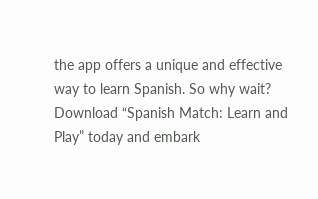the app offers a unique and effective way to learn Spanish. So why wait? Download “Spanish Match: Learn and Play” today and embark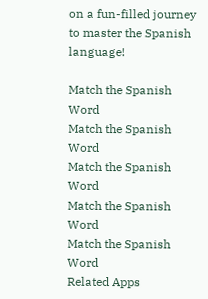on a fun-filled journey to master the Spanish language!

Match the Spanish Word
Match the Spanish Word
Match the Spanish Word
Match the Spanish Word
Match the Spanish Word
Related Apps